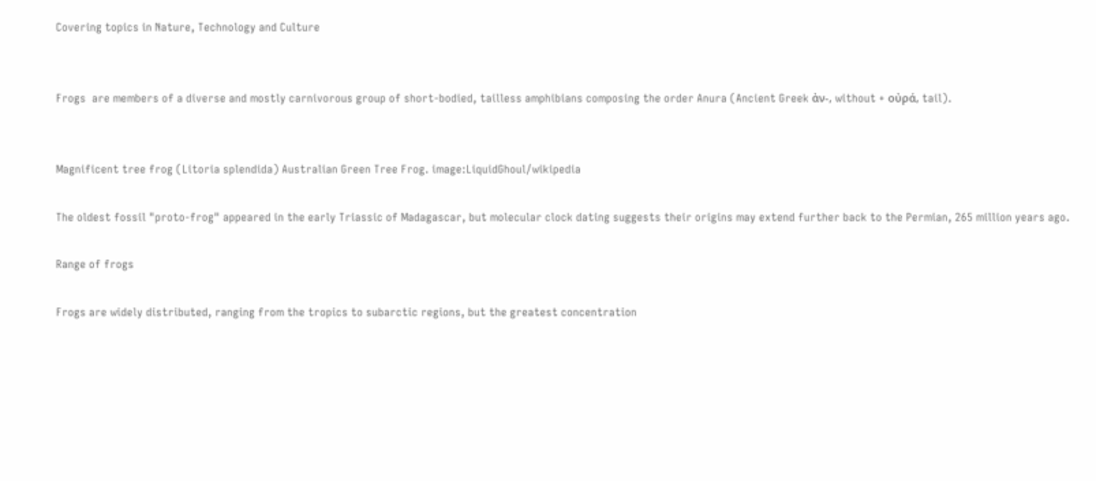Covering topics in Nature, Technology and Culture


Frogs  are members of a diverse and mostly carnivorous group of short-bodied, tailless amphibians composing the order Anura (Ancient Greek ἀν-, without + οὐρά, tail).


Magnificent tree frog (Litoria splendida) Australian Green Tree Frog. image:LiquidGhoul/wikipedia

The oldest fossil "proto-frog" appeared in the early Triassic of Madagascar, but molecular clock dating suggests their origins may extend further back to the Permian, 265 million years ago.

Range of frogs

Frogs are widely distributed, ranging from the tropics to subarctic regions, but the greatest concentration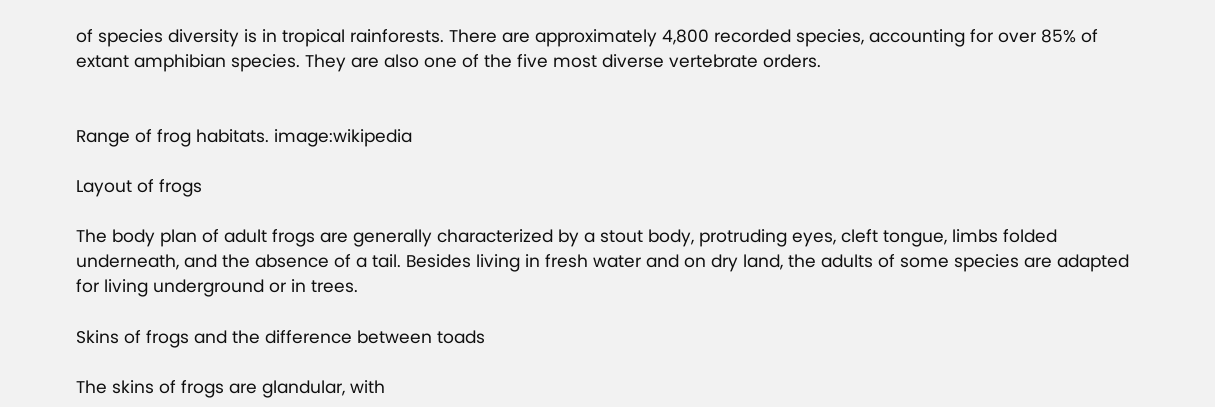of species diversity is in tropical rainforests. There are approximately 4,800 recorded species, accounting for over 85% of extant amphibian species. They are also one of the five most diverse vertebrate orders.


Range of frog habitats. image:wikipedia

Layout of frogs

The body plan of adult frogs are generally characterized by a stout body, protruding eyes, cleft tongue, limbs folded underneath, and the absence of a tail. Besides living in fresh water and on dry land, the adults of some species are adapted for living underground or in trees.

Skins of frogs and the difference between toads

The skins of frogs are glandular, with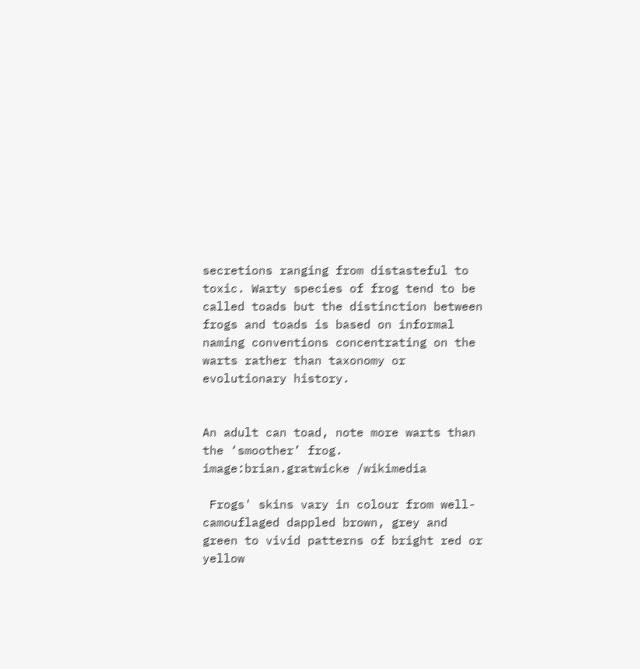secretions ranging from distasteful to toxic. Warty species of frog tend to be called toads but the distinction between frogs and toads is based on informal naming conventions concentrating on the warts rather than taxonomy or evolutionary history.


An adult can toad, note more warts than the ‘smoother’ frog. image:brian.gratwicke /wikimedia

 Frogs' skins vary in colour from well-camouflaged dappled brown, grey and green to vivid patterns of bright red or yellow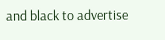and black to advertise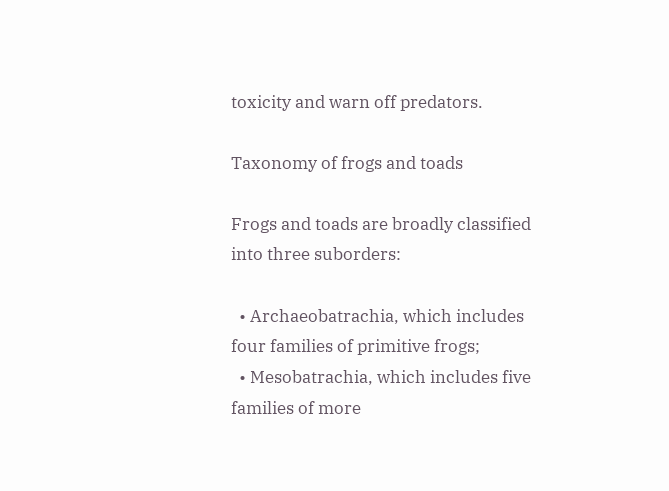toxicity and warn off predators.

Taxonomy of frogs and toads

Frogs and toads are broadly classified into three suborders:

  • Archaeobatrachia, which includes four families of primitive frogs;
  • Mesobatrachia, which includes five families of more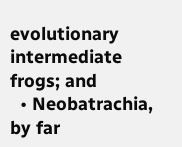evolutionary intermediate frogs; and
  • Neobatrachia, by far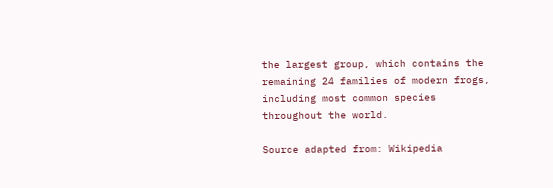the largest group, which contains the remaining 24 families of modern frogs, including most common species throughout the world.

Source adapted from: Wikipedia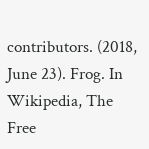contributors. (2018, June 23). Frog. In Wikipedia, The Free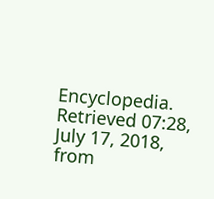Encyclopedia. Retrieved 07:28, July 17, 2018, from